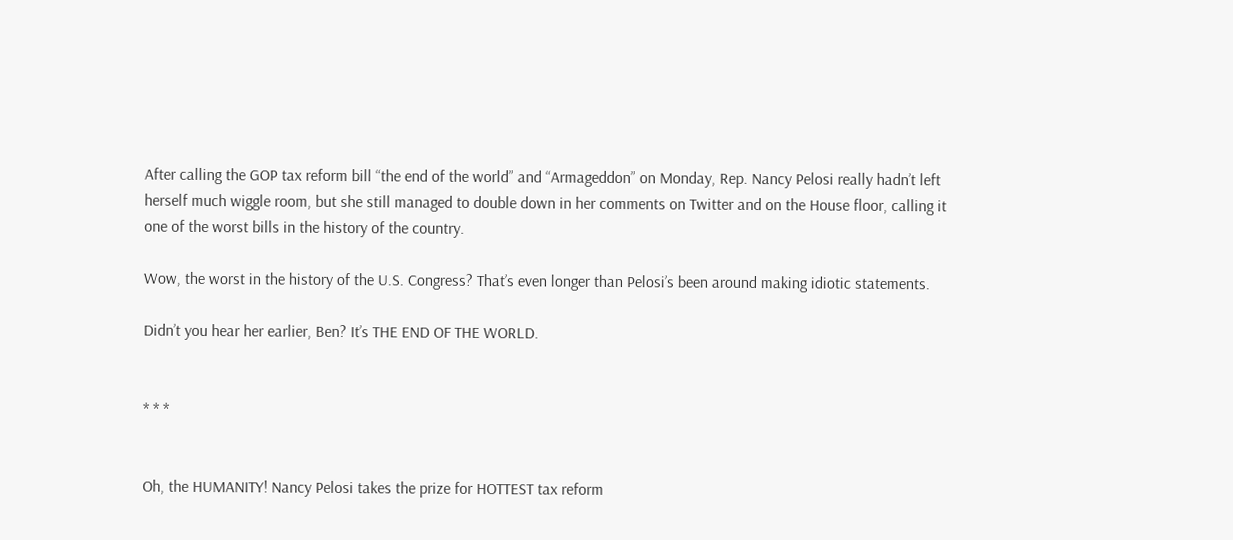After calling the GOP tax reform bill “the end of the world” and “Armageddon” on Monday, Rep. Nancy Pelosi really hadn’t left herself much wiggle room, but she still managed to double down in her comments on Twitter and on the House floor, calling it one of the worst bills in the history of the country.

Wow, the worst in the history of the U.S. Congress? That’s even longer than Pelosi’s been around making idiotic statements.

Didn’t you hear her earlier, Ben? It’s THE END OF THE WORLD.


* * *


Oh, the HUMANITY! Nancy Pelosi takes the prize for HOTTEST tax reform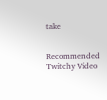take


Recommended Twitchy Video